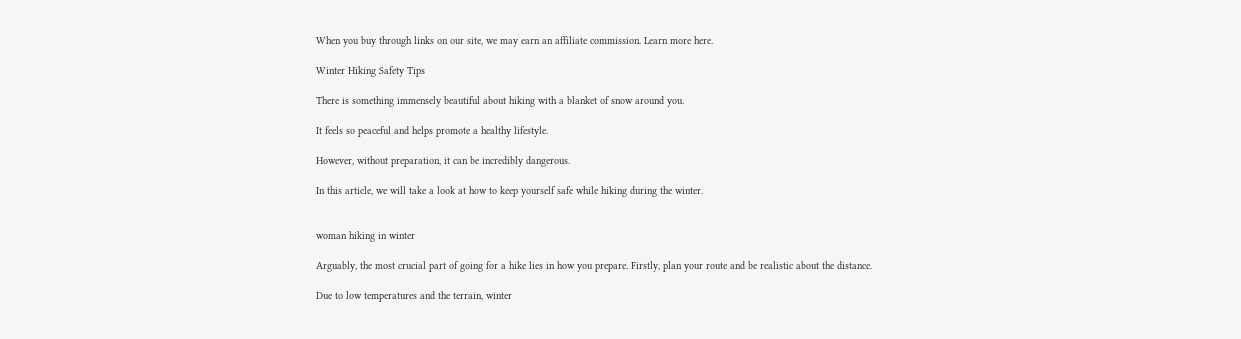When you buy through links on our site, we may earn an affiliate commission. Learn more here.

Winter Hiking Safety Tips

There is something immensely beautiful about hiking with a blanket of snow around you.

It feels so peaceful and helps promote a healthy lifestyle.

However, without preparation, it can be incredibly dangerous.

In this article, we will take a look at how to keep yourself safe while hiking during the winter.


woman hiking in winter

Arguably, the most crucial part of going for a hike lies in how you prepare. Firstly, plan your route and be realistic about the distance.

Due to low temperatures and the terrain, winter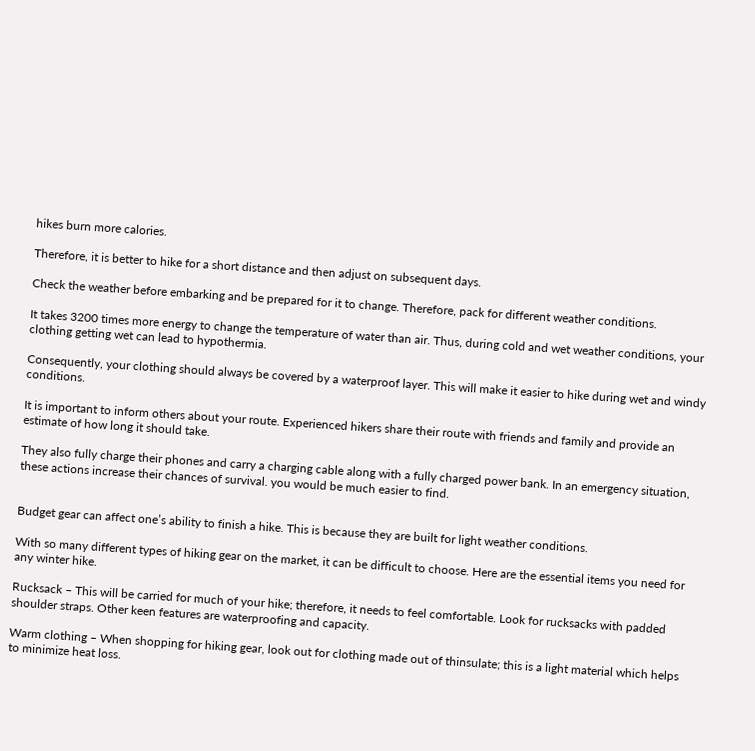hikes burn more calories.

Therefore, it is better to hike for a short distance and then adjust on subsequent days.

Check the weather before embarking and be prepared for it to change. Therefore, pack for different weather conditions.

It takes 3200 times more energy to change the temperature of water than air. Thus, during cold and wet weather conditions, your clothing getting wet can lead to hypothermia.

Consequently, your clothing should always be covered by a waterproof layer. This will make it easier to hike during wet and windy conditions.

It is important to inform others about your route. Experienced hikers share their route with friends and family and provide an estimate of how long it should take.

They also fully charge their phones and carry a charging cable along with a fully charged power bank. In an emergency situation, these actions increase their chances of survival. you would be much easier to find.


Budget gear can affect one’s ability to finish a hike. This is because they are built for light weather conditions.

With so many different types of hiking gear on the market, it can be difficult to choose. Here are the essential items you need for any winter hike.

Rucksack – This will be carried for much of your hike; therefore, it needs to feel comfortable. Look for rucksacks with padded shoulder straps. Other keen features are waterproofing and capacity.

Warm clothing – When shopping for hiking gear, look out for clothing made out of thinsulate; this is a light material which helps to minimize heat loss.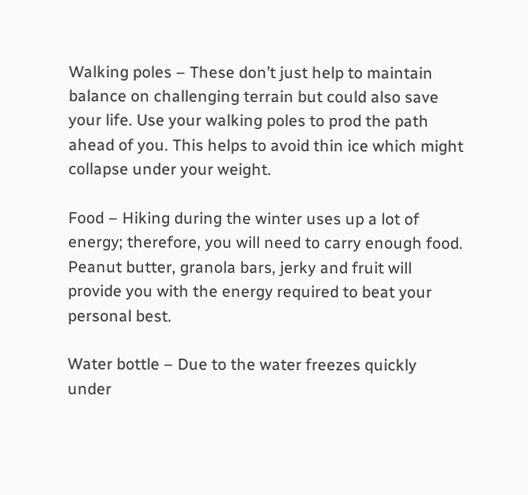Walking poles – These don’t just help to maintain balance on challenging terrain but could also save your life. Use your walking poles to prod the path ahead of you. This helps to avoid thin ice which might collapse under your weight.

Food – Hiking during the winter uses up a lot of energy; therefore, you will need to carry enough food. Peanut butter, granola bars, jerky and fruit will provide you with the energy required to beat your personal best.

Water bottle – Due to the water freezes quickly under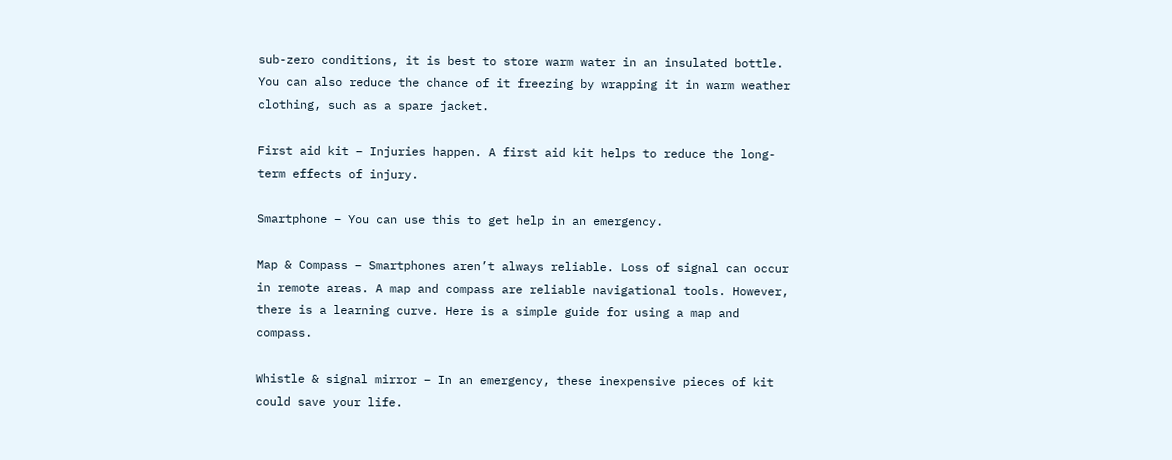sub-zero conditions, it is best to store warm water in an insulated bottle. You can also reduce the chance of it freezing by wrapping it in warm weather clothing, such as a spare jacket.

First aid kit – Injuries happen. A first aid kit helps to reduce the long-term effects of injury.

Smartphone – You can use this to get help in an emergency.

Map & Compass – Smartphones aren’t always reliable. Loss of signal can occur in remote areas. A map and compass are reliable navigational tools. However, there is a learning curve. Here is a simple guide for using a map and compass.

Whistle & signal mirror – In an emergency, these inexpensive pieces of kit could save your life.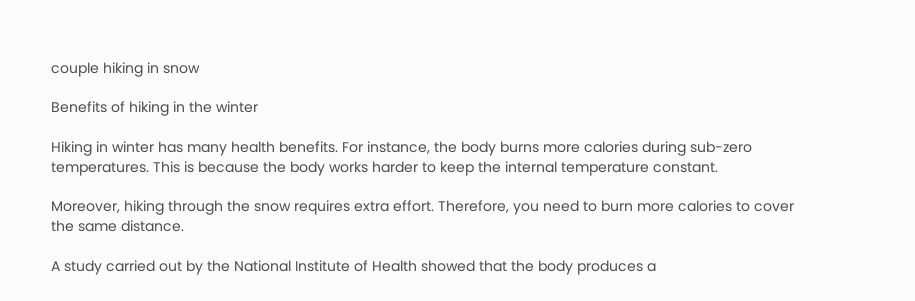couple hiking in snow

Benefits of hiking in the winter

Hiking in winter has many health benefits. For instance, the body burns more calories during sub-zero temperatures. This is because the body works harder to keep the internal temperature constant.

Moreover, hiking through the snow requires extra effort. Therefore, you need to burn more calories to cover the same distance.

A study carried out by the National Institute of Health showed that the body produces a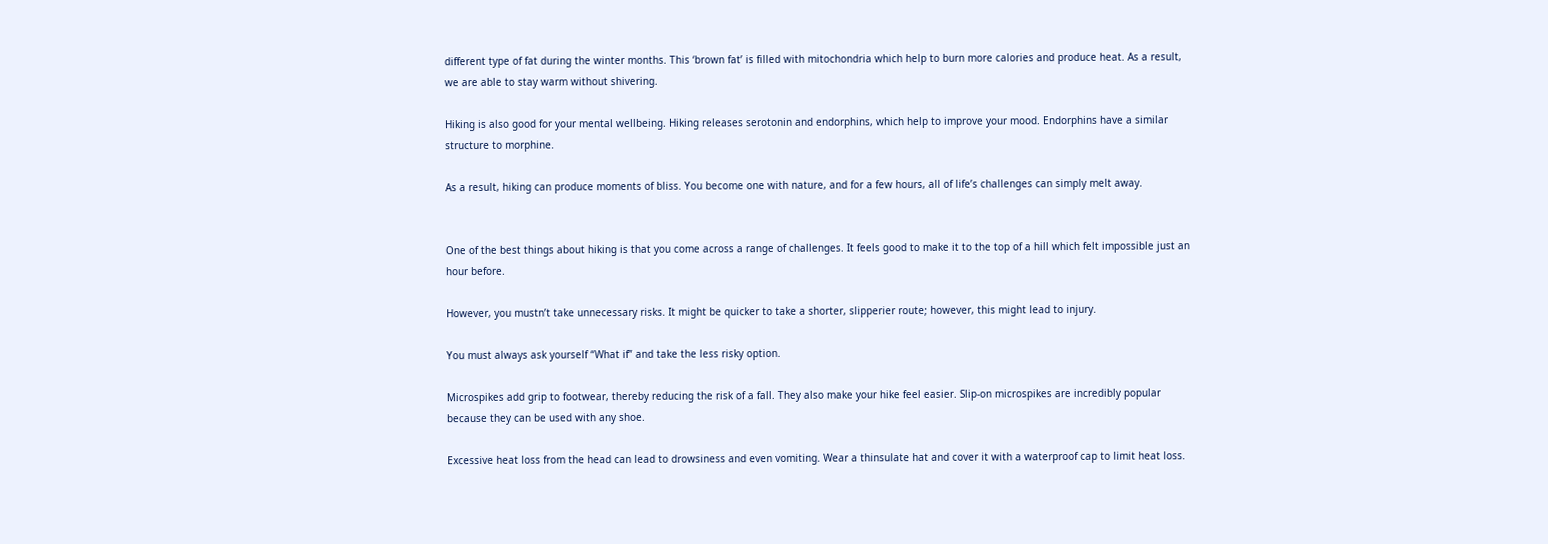different type of fat during the winter months. This ‘brown fat’ is filled with mitochondria which help to burn more calories and produce heat. As a result, we are able to stay warm without shivering.

Hiking is also good for your mental wellbeing. Hiking releases serotonin and endorphins, which help to improve your mood. Endorphins have a similar structure to morphine.

As a result, hiking can produce moments of bliss. You become one with nature, and for a few hours, all of life’s challenges can simply melt away.


One of the best things about hiking is that you come across a range of challenges. It feels good to make it to the top of a hill which felt impossible just an hour before.

However, you mustn’t take unnecessary risks. It might be quicker to take a shorter, slipperier route; however, this might lead to injury.

You must always ask yourself “What if” and take the less risky option.

Microspikes add grip to footwear, thereby reducing the risk of a fall. They also make your hike feel easier. Slip-on microspikes are incredibly popular because they can be used with any shoe.

Excessive heat loss from the head can lead to drowsiness and even vomiting. Wear a thinsulate hat and cover it with a waterproof cap to limit heat loss.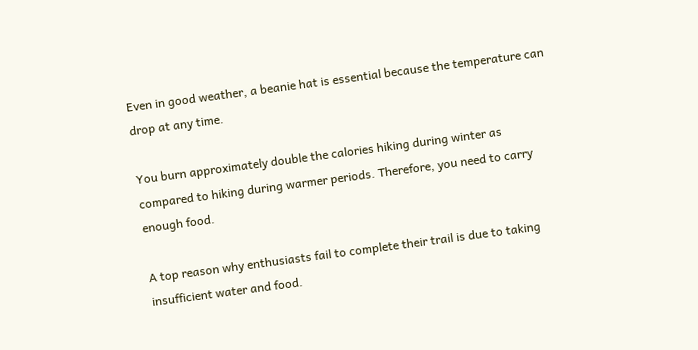Even in good weather, a beanie hat is essential because the temperature can drop at any time.

You burn approximately double the calories hiking during winter as compared to hiking during warmer periods. Therefore, you need to carry enough food.

A top reason why enthusiasts fail to complete their trail is due to taking insufficient water and food.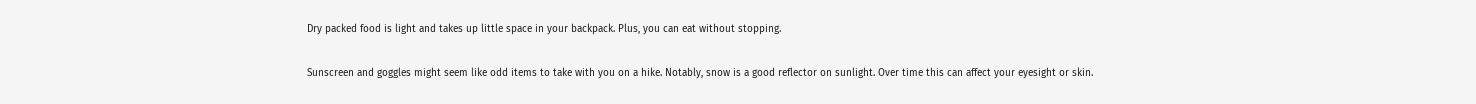Dry packed food is light and takes up little space in your backpack. Plus, you can eat without stopping.

Sunscreen and goggles might seem like odd items to take with you on a hike. Notably, snow is a good reflector on sunlight. Over time this can affect your eyesight or skin.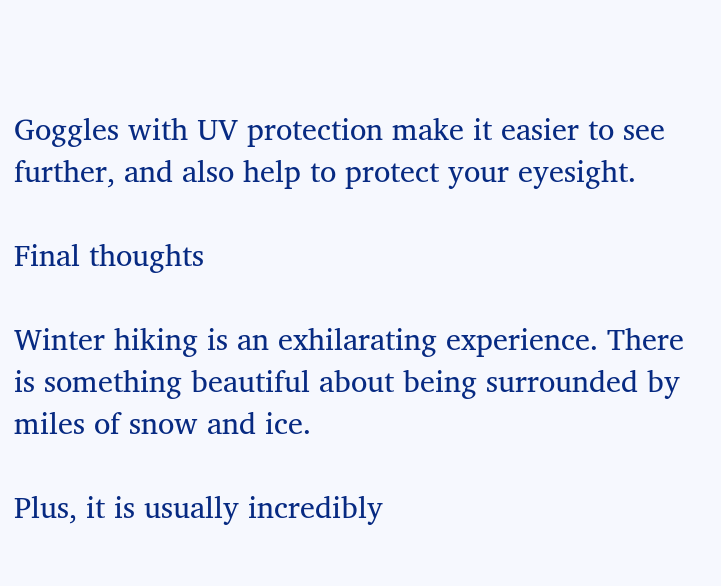Goggles with UV protection make it easier to see further, and also help to protect your eyesight.

Final thoughts

Winter hiking is an exhilarating experience. There is something beautiful about being surrounded by miles of snow and ice.

Plus, it is usually incredibly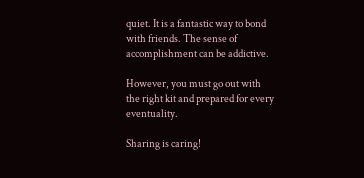quiet. It is a fantastic way to bond with friends. The sense of accomplishment can be addictive.

However, you must go out with the right kit and prepared for every eventuality.

Sharing is caring!